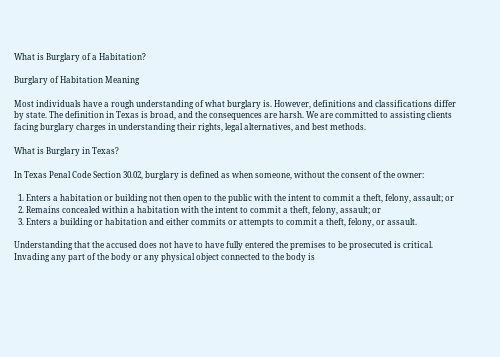What is Burglary of a Habitation?

Burglary of Habitation Meaning

Most individuals have a rough understanding of what burglary is. However, definitions and classifications differ by state. The definition in Texas is broad, and the consequences are harsh. We are committed to assisting clients facing burglary charges in understanding their rights, legal alternatives, and best methods.

What is Burglary in Texas?

In Texas Penal Code Section 30.02, burglary is defined as when someone, without the consent of the owner:

  1. Enters a habitation or building not then open to the public with the intent to commit a theft, felony, assault; or
  2. Remains concealed within a habitation with the intent to commit a theft, felony, assault; or
  3. Enters a building or habitation and either commits or attempts to commit a theft, felony, or assault.

Understanding that the accused does not have to have fully entered the premises to be prosecuted is critical. Invading any part of the body or any physical object connected to the body is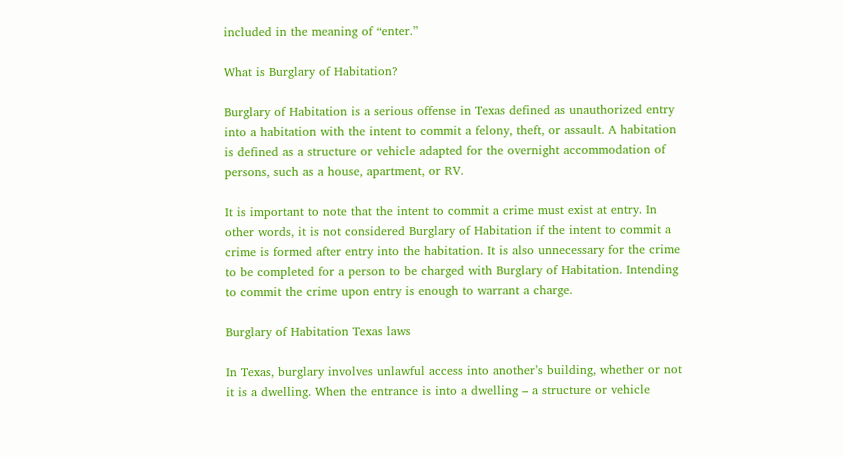included in the meaning of “enter.”

What is Burglary of Habitation?

Burglary of Habitation is a serious offense in Texas defined as unauthorized entry into a habitation with the intent to commit a felony, theft, or assault. A habitation is defined as a structure or vehicle adapted for the overnight accommodation of persons, such as a house, apartment, or RV.

It is important to note that the intent to commit a crime must exist at entry. In other words, it is not considered Burglary of Habitation if the intent to commit a crime is formed after entry into the habitation. It is also unnecessary for the crime to be completed for a person to be charged with Burglary of Habitation. Intending to commit the crime upon entry is enough to warrant a charge.

Burglary of Habitation Texas laws

In Texas, burglary involves unlawful access into another’s building, whether or not it is a dwelling. When the entrance is into a dwelling – a structure or vehicle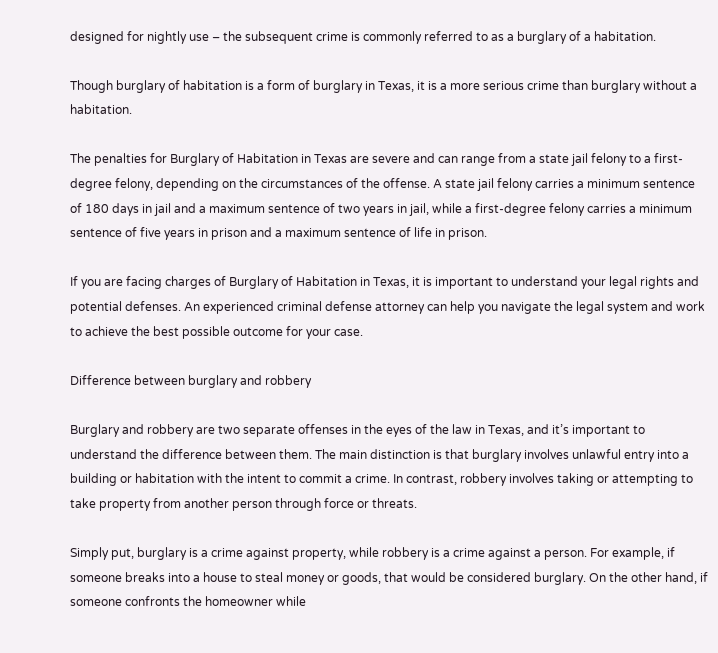designed for nightly use – the subsequent crime is commonly referred to as a burglary of a habitation.

Though burglary of habitation is a form of burglary in Texas, it is a more serious crime than burglary without a habitation.

The penalties for Burglary of Habitation in Texas are severe and can range from a state jail felony to a first-degree felony, depending on the circumstances of the offense. A state jail felony carries a minimum sentence of 180 days in jail and a maximum sentence of two years in jail, while a first-degree felony carries a minimum sentence of five years in prison and a maximum sentence of life in prison.

If you are facing charges of Burglary of Habitation in Texas, it is important to understand your legal rights and potential defenses. An experienced criminal defense attorney can help you navigate the legal system and work to achieve the best possible outcome for your case.

Difference between burglary and robbery

Burglary and robbery are two separate offenses in the eyes of the law in Texas, and it’s important to understand the difference between them. The main distinction is that burglary involves unlawful entry into a building or habitation with the intent to commit a crime. In contrast, robbery involves taking or attempting to take property from another person through force or threats.

Simply put, burglary is a crime against property, while robbery is a crime against a person. For example, if someone breaks into a house to steal money or goods, that would be considered burglary. On the other hand, if someone confronts the homeowner while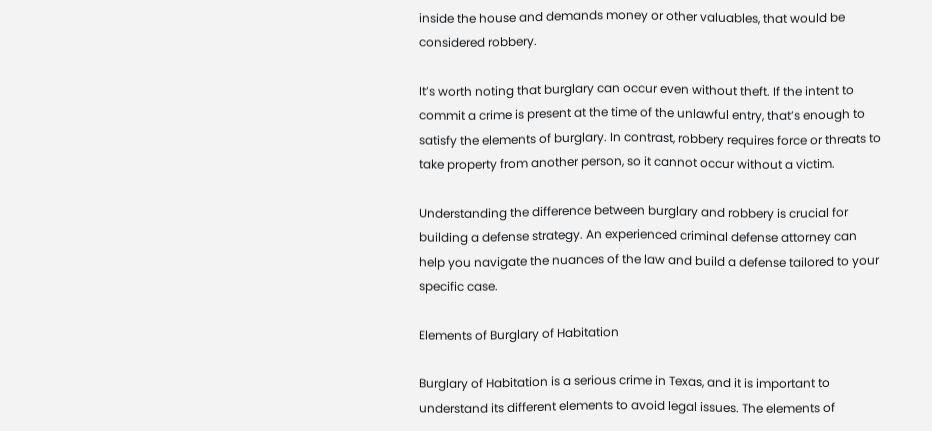inside the house and demands money or other valuables, that would be considered robbery.

It’s worth noting that burglary can occur even without theft. If the intent to commit a crime is present at the time of the unlawful entry, that’s enough to satisfy the elements of burglary. In contrast, robbery requires force or threats to take property from another person, so it cannot occur without a victim.

Understanding the difference between burglary and robbery is crucial for building a defense strategy. An experienced criminal defense attorney can help you navigate the nuances of the law and build a defense tailored to your specific case.

Elements of Burglary of Habitation

Burglary of Habitation is a serious crime in Texas, and it is important to understand its different elements to avoid legal issues. The elements of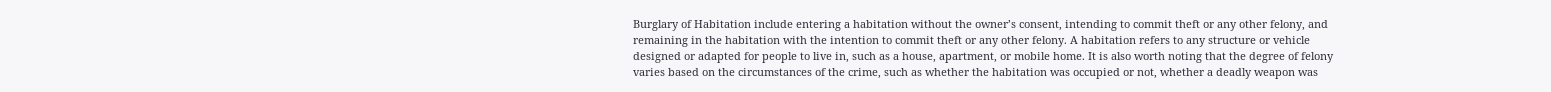Burglary of Habitation include entering a habitation without the owner’s consent, intending to commit theft or any other felony, and remaining in the habitation with the intention to commit theft or any other felony. A habitation refers to any structure or vehicle designed or adapted for people to live in, such as a house, apartment, or mobile home. It is also worth noting that the degree of felony varies based on the circumstances of the crime, such as whether the habitation was occupied or not, whether a deadly weapon was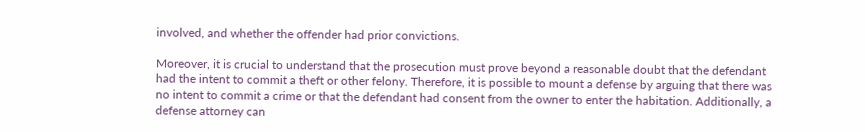involved, and whether the offender had prior convictions.

Moreover, it is crucial to understand that the prosecution must prove beyond a reasonable doubt that the defendant had the intent to commit a theft or other felony. Therefore, it is possible to mount a defense by arguing that there was no intent to commit a crime or that the defendant had consent from the owner to enter the habitation. Additionally, a defense attorney can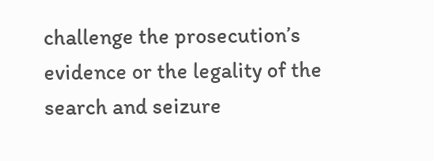challenge the prosecution’s evidence or the legality of the search and seizure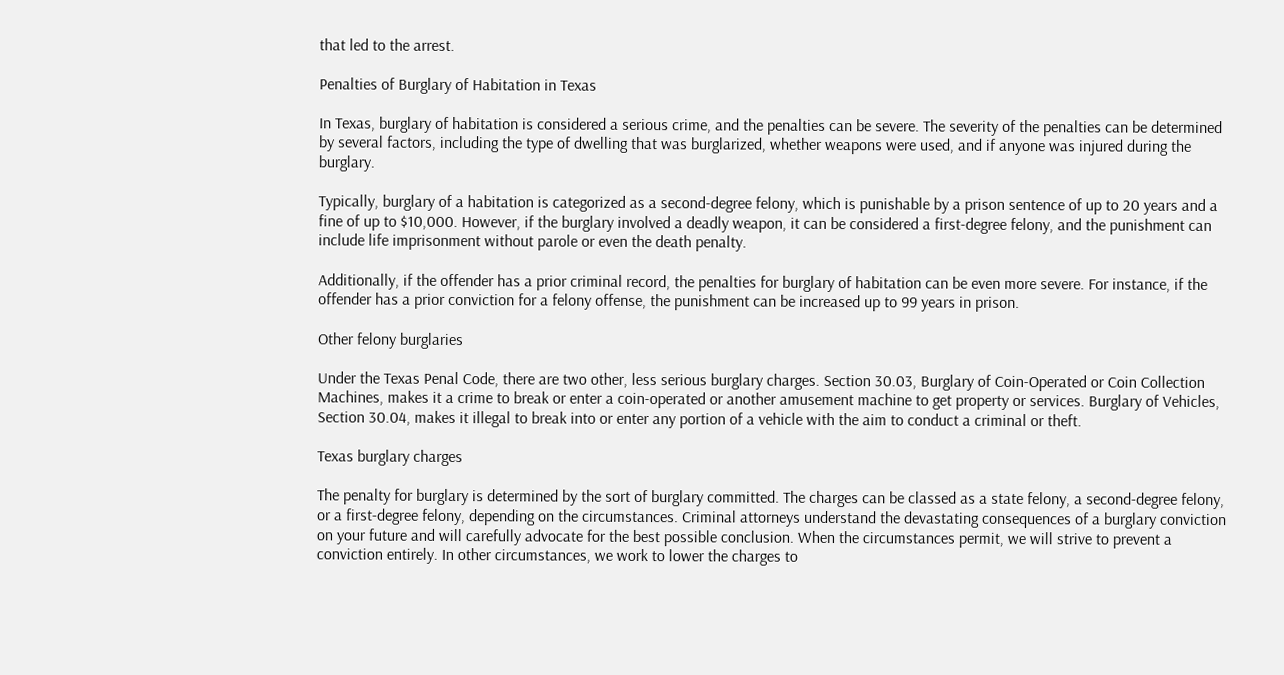that led to the arrest.

Penalties of Burglary of Habitation in Texas

In Texas, burglary of habitation is considered a serious crime, and the penalties can be severe. The severity of the penalties can be determined by several factors, including the type of dwelling that was burglarized, whether weapons were used, and if anyone was injured during the burglary.

Typically, burglary of a habitation is categorized as a second-degree felony, which is punishable by a prison sentence of up to 20 years and a fine of up to $10,000. However, if the burglary involved a deadly weapon, it can be considered a first-degree felony, and the punishment can include life imprisonment without parole or even the death penalty.

Additionally, if the offender has a prior criminal record, the penalties for burglary of habitation can be even more severe. For instance, if the offender has a prior conviction for a felony offense, the punishment can be increased up to 99 years in prison.

Other felony burglaries

Under the Texas Penal Code, there are two other, less serious burglary charges. Section 30.03, Burglary of Coin-Operated or Coin Collection Machines, makes it a crime to break or enter a coin-operated or another amusement machine to get property or services. Burglary of Vehicles, Section 30.04, makes it illegal to break into or enter any portion of a vehicle with the aim to conduct a criminal or theft.

Texas burglary charges

The penalty for burglary is determined by the sort of burglary committed. The charges can be classed as a state felony, a second-degree felony, or a first-degree felony, depending on the circumstances. Criminal attorneys understand the devastating consequences of a burglary conviction on your future and will carefully advocate for the best possible conclusion. When the circumstances permit, we will strive to prevent a conviction entirely. In other circumstances, we work to lower the charges to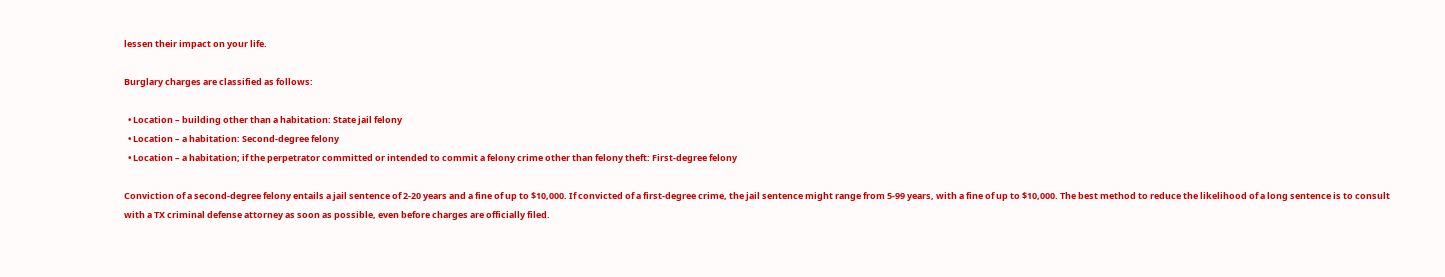lessen their impact on your life.

Burglary charges are classified as follows:

  • Location – building other than a habitation: State jail felony
  • Location – a habitation: Second-degree felony
  • Location – a habitation; if the perpetrator committed or intended to commit a felony crime other than felony theft: First-degree felony

Conviction of a second-degree felony entails a jail sentence of 2-20 years and a fine of up to $10,000. If convicted of a first-degree crime, the jail sentence might range from 5-99 years, with a fine of up to $10,000. The best method to reduce the likelihood of a long sentence is to consult with a TX criminal defense attorney as soon as possible, even before charges are officially filed.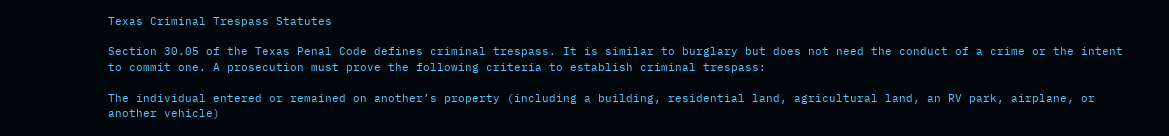Texas Criminal Trespass Statutes

Section 30.05 of the Texas Penal Code defines criminal trespass. It is similar to burglary but does not need the conduct of a crime or the intent to commit one. A prosecution must prove the following criteria to establish criminal trespass:

The individual entered or remained on another’s property (including a building, residential land, agricultural land, an RV park, airplane, or another vehicle)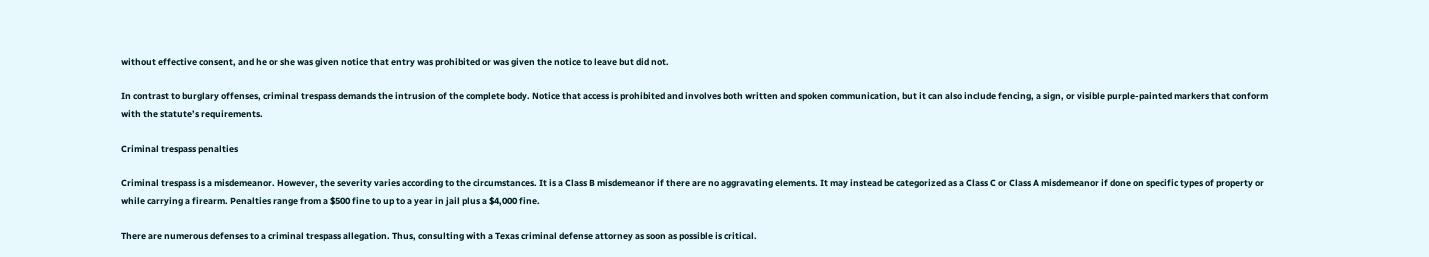without effective consent, and he or she was given notice that entry was prohibited or was given the notice to leave but did not.

In contrast to burglary offenses, criminal trespass demands the intrusion of the complete body. Notice that access is prohibited and involves both written and spoken communication, but it can also include fencing, a sign, or visible purple-painted markers that conform with the statute’s requirements.

Criminal trespass penalties

Criminal trespass is a misdemeanor. However, the severity varies according to the circumstances. It is a Class B misdemeanor if there are no aggravating elements. It may instead be categorized as a Class C or Class A misdemeanor if done on specific types of property or while carrying a firearm. Penalties range from a $500 fine to up to a year in jail plus a $4,000 fine.

There are numerous defenses to a criminal trespass allegation. Thus, consulting with a Texas criminal defense attorney as soon as possible is critical.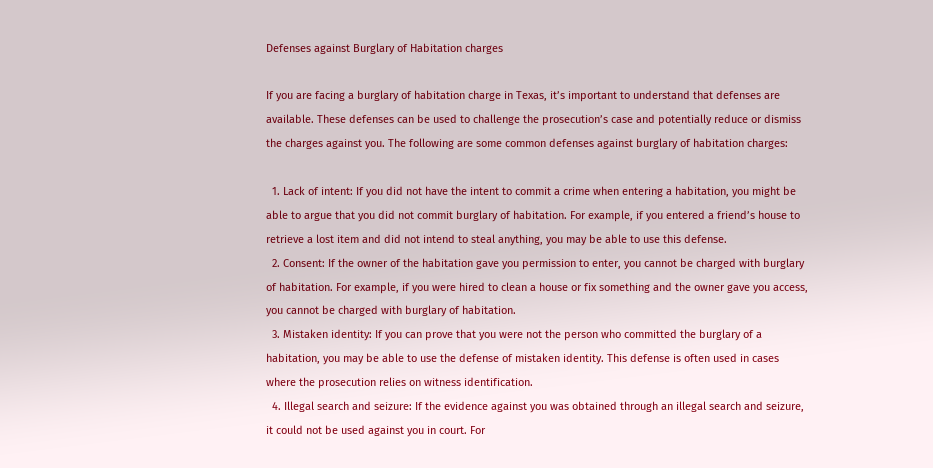Defenses against Burglary of Habitation charges

If you are facing a burglary of habitation charge in Texas, it’s important to understand that defenses are available. These defenses can be used to challenge the prosecution’s case and potentially reduce or dismiss the charges against you. The following are some common defenses against burglary of habitation charges:

  1. Lack of intent: If you did not have the intent to commit a crime when entering a habitation, you might be able to argue that you did not commit burglary of habitation. For example, if you entered a friend’s house to retrieve a lost item and did not intend to steal anything, you may be able to use this defense.
  2. Consent: If the owner of the habitation gave you permission to enter, you cannot be charged with burglary of habitation. For example, if you were hired to clean a house or fix something and the owner gave you access, you cannot be charged with burglary of habitation.
  3. Mistaken identity: If you can prove that you were not the person who committed the burglary of a habitation, you may be able to use the defense of mistaken identity. This defense is often used in cases where the prosecution relies on witness identification.
  4. Illegal search and seizure: If the evidence against you was obtained through an illegal search and seizure, it could not be used against you in court. For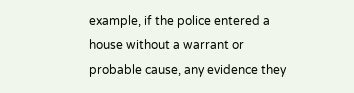example, if the police entered a house without a warrant or probable cause, any evidence they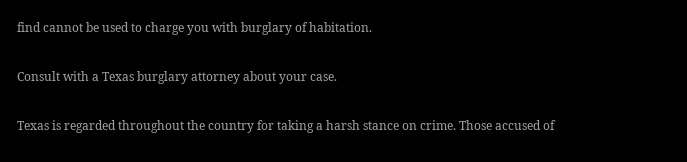find cannot be used to charge you with burglary of habitation.

Consult with a Texas burglary attorney about your case.

Texas is regarded throughout the country for taking a harsh stance on crime. Those accused of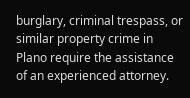burglary, criminal trespass, or similar property crime in Plano require the assistance of an experienced attorney.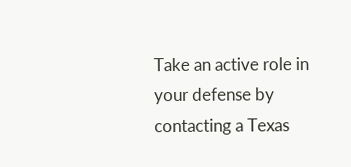Take an active role in your defense by contacting a Texas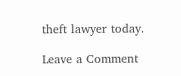theft lawyer today.

Leave a Comment